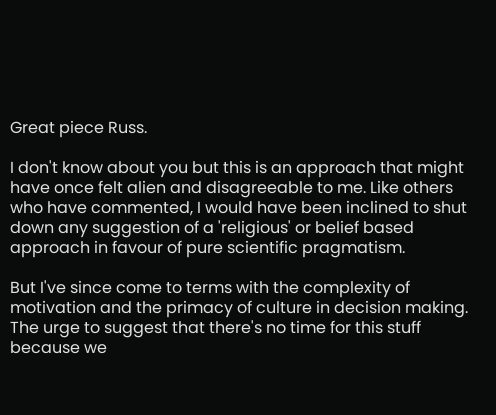Great piece Russ.

I don't know about you but this is an approach that might have once felt alien and disagreeable to me. Like others who have commented, I would have been inclined to shut down any suggestion of a 'religious' or belief based approach in favour of pure scientific pragmatism.

But I've since come to terms with the complexity of motivation and the primacy of culture in decision making. The urge to suggest that there's no time for this stuff because we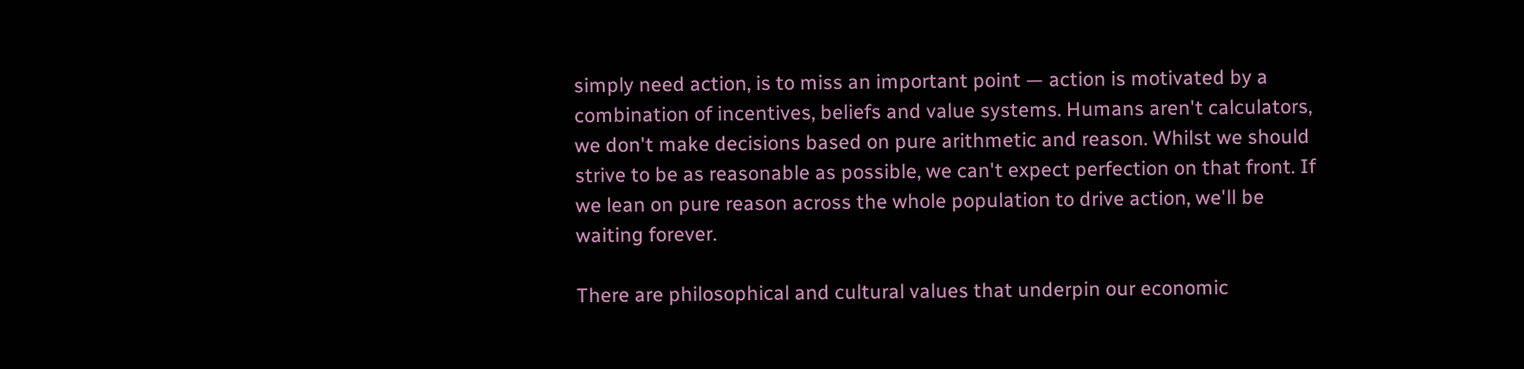simply need action, is to miss an important point — action is motivated by a combination of incentives, beliefs and value systems. Humans aren't calculators, we don't make decisions based on pure arithmetic and reason. Whilst we should strive to be as reasonable as possible, we can't expect perfection on that front. If we lean on pure reason across the whole population to drive action, we'll be waiting forever.

There are philosophical and cultural values that underpin our economic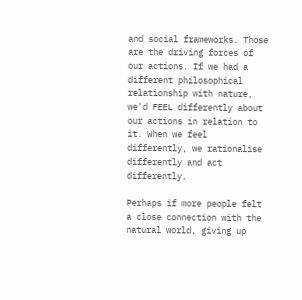and social frameworks. Those are the driving forces of our actions. If we had a different philosophical relationship with nature, we'd FEEL differently about our actions in relation to it. When we feel differently, we rationalise differently and act differently.

Perhaps if more people felt a close connection with the natural world, giving up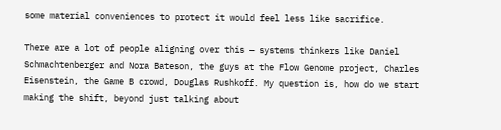some material conveniences to protect it would feel less like sacrifice.

There are a lot of people aligning over this — systems thinkers like Daniel Schmachtenberger and Nora Bateson, the guys at the Flow Genome project, Charles Eisenstein, the Game B crowd, Douglas Rushkoff. My question is, how do we start making the shift, beyond just talking about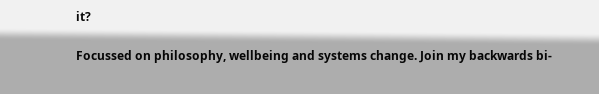it?

Focussed on philosophy, wellbeing and systems change. Join my backwards bi-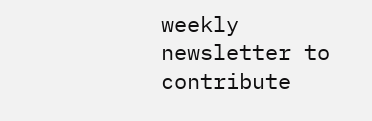weekly newsletter to contribute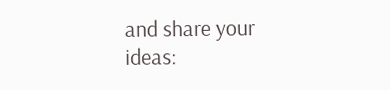and share your ideas: